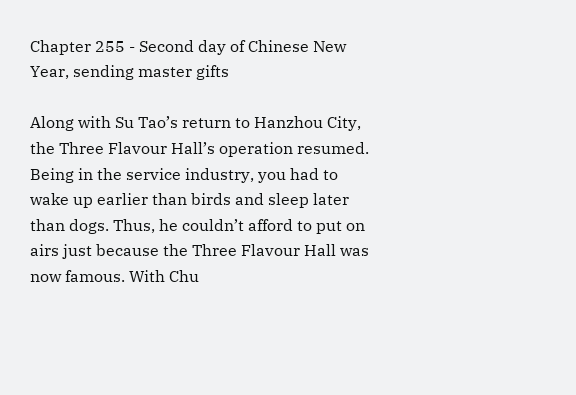Chapter 255 - Second day of Chinese New Year, sending master gifts

Along with Su Tao’s return to Hanzhou City, the Three Flavour Hall’s operation resumed. Being in the service industry, you had to wake up earlier than birds and sleep later than dogs. Thus, he couldn’t afford to put on airs just because the Three Flavour Hall was now famous. With Chu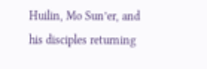Huilin, Mo Sun’er, and his disciples returning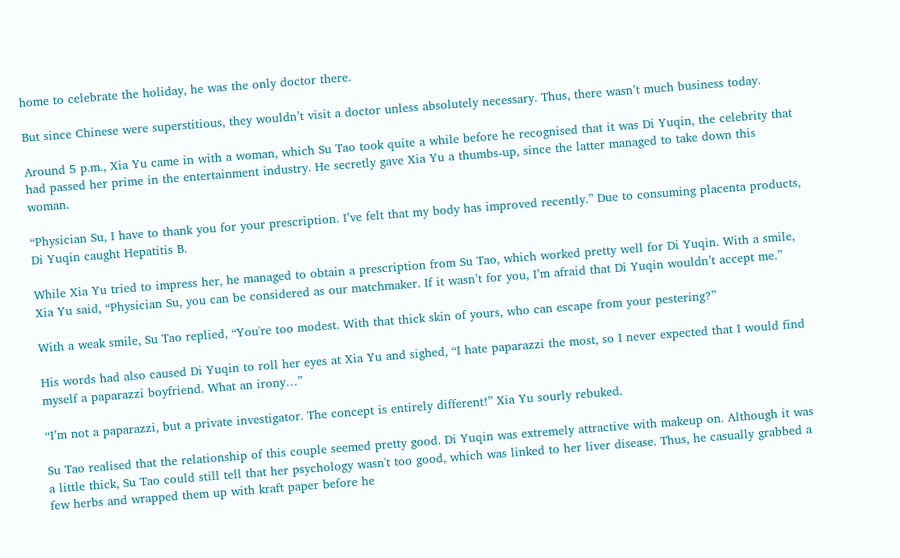home to celebrate the holiday, he was the only doctor there.

But since Chinese were superstitious, they wouldn’t visit a doctor unless absolutely necessary. Thus, there wasn’t much business today.

Around 5 p.m., Xia Yu came in with a woman, which Su Tao took quite a while before he recognised that it was Di Yuqin, the celebrity that had passed her prime in the entertainment industry. He secretly gave Xia Yu a thumbs-up, since the latter managed to take down this woman.

“Physician Su, I have to thank you for your prescription. I’ve felt that my body has improved recently.” Due to consuming placenta products, Di Yuqin caught Hepatitis B.

While Xia Yu tried to impress her, he managed to obtain a prescription from Su Tao, which worked pretty well for Di Yuqin. With a smile, Xia Yu said, “Physician Su, you can be considered as our matchmaker. If it wasn’t for you, I’m afraid that Di Yuqin wouldn’t accept me.”

With a weak smile, Su Tao replied, “You're too modest. With that thick skin of yours, who can escape from your pestering?”

His words had also caused Di Yuqin to roll her eyes at Xia Yu and sighed, “I hate paparazzi the most, so I never expected that I would find myself a paparazzi boyfriend. What an irony…”

“I’m not a paparazzi, but a private investigator. The concept is entirely different!” Xia Yu sourly rebuked.

Su Tao realised that the relationship of this couple seemed pretty good. Di Yuqin was extremely attractive with makeup on. Although it was a little thick, Su Tao could still tell that her psychology wasn't too good, which was linked to her liver disease. Thus, he casually grabbed a few herbs and wrapped them up with kraft paper before he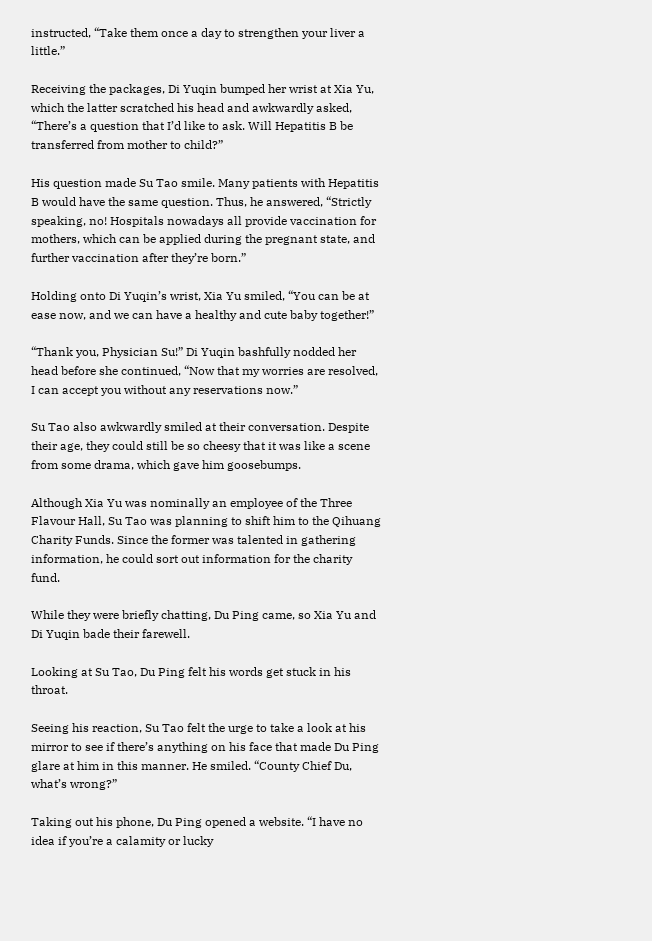instructed, “Take them once a day to strengthen your liver a little.”

Receiving the packages, Di Yuqin bumped her wrist at Xia Yu, which the latter scratched his head and awkwardly asked, “There’s a question that I’d like to ask. Will Hepatitis B be transferred from mother to child?”

His question made Su Tao smile. Many patients with Hepatitis B would have the same question. Thus, he answered, “Strictly speaking, no! Hospitals nowadays all provide vaccination for mothers, which can be applied during the pregnant state, and further vaccination after they’re born.”

Holding onto Di Yuqin’s wrist, Xia Yu smiled, “You can be at ease now, and we can have a healthy and cute baby together!”

“Thank you, Physician Su!” Di Yuqin bashfully nodded her head before she continued, “Now that my worries are resolved, I can accept you without any reservations now.”

Su Tao also awkwardly smiled at their conversation. Despite their age, they could still be so cheesy that it was like a scene from some drama, which gave him goosebumps.

Although Xia Yu was nominally an employee of the Three Flavour Hall, Su Tao was planning to shift him to the Qihuang Charity Funds. Since the former was talented in gathering information, he could sort out information for the charity fund.

While they were briefly chatting, Du Ping came, so Xia Yu and Di Yuqin bade their farewell.

Looking at Su Tao, Du Ping felt his words get stuck in his throat.

Seeing his reaction, Su Tao felt the urge to take a look at his mirror to see if there’s anything on his face that made Du Ping glare at him in this manner. He smiled. “County Chief Du, what’s wrong?”

Taking out his phone, Du Ping opened a website. “I have no idea if you’re a calamity or lucky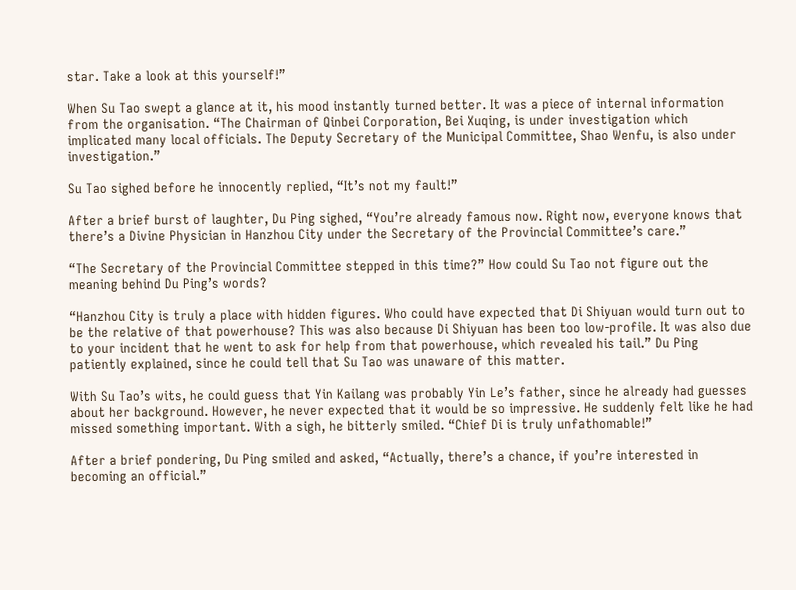star. Take a look at this yourself!”

When Su Tao swept a glance at it, his mood instantly turned better. It was a piece of internal information from the organisation. “The Chairman of Qinbei Corporation, Bei Xuqing, is under investigation which implicated many local officials. The Deputy Secretary of the Municipal Committee, Shao Wenfu, is also under investigation.”

Su Tao sighed before he innocently replied, “It’s not my fault!”

After a brief burst of laughter, Du Ping sighed, “You’re already famous now. Right now, everyone knows that there’s a Divine Physician in Hanzhou City under the Secretary of the Provincial Committee’s care.”

“The Secretary of the Provincial Committee stepped in this time?” How could Su Tao not figure out the meaning behind Du Ping’s words?

“Hanzhou City is truly a place with hidden figures. Who could have expected that Di Shiyuan would turn out to be the relative of that powerhouse? This was also because Di Shiyuan has been too low-profile. It was also due to your incident that he went to ask for help from that powerhouse, which revealed his tail.” Du Ping patiently explained, since he could tell that Su Tao was unaware of this matter.

With Su Tao’s wits, he could guess that Yin Kailang was probably Yin Le’s father, since he already had guesses about her background. However, he never expected that it would be so impressive. He suddenly felt like he had missed something important. With a sigh, he bitterly smiled. “Chief Di is truly unfathomable!”

After a brief pondering, Du Ping smiled and asked, “Actually, there’s a chance, if you’re interested in becoming an official.”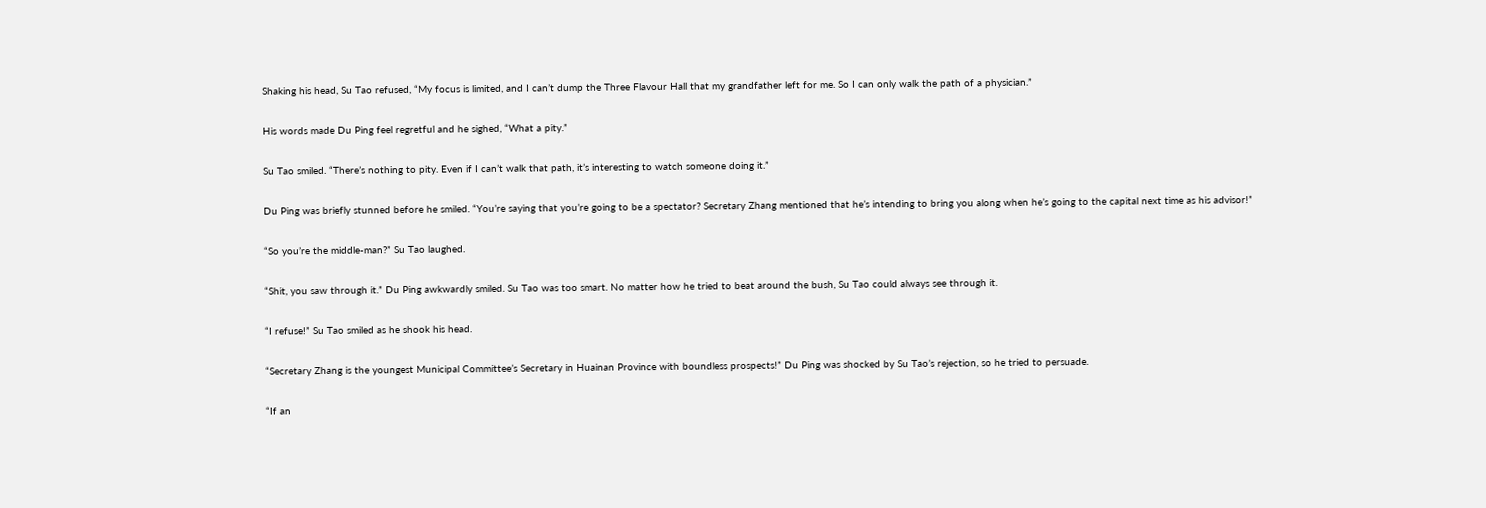Shaking his head, Su Tao refused, “My focus is limited, and I can’t dump the Three Flavour Hall that my grandfather left for me. So I can only walk the path of a physician.”

His words made Du Ping feel regretful and he sighed, “What a pity.”

Su Tao smiled. “There’s nothing to pity. Even if I can’t walk that path, it’s interesting to watch someone doing it.”

Du Ping was briefly stunned before he smiled. “You’re saying that you’re going to be a spectator? Secretary Zhang mentioned that he’s intending to bring you along when he’s going to the capital next time as his advisor!”

“So you’re the middle-man?” Su Tao laughed.

“Shit, you saw through it.” Du Ping awkwardly smiled. Su Tao was too smart. No matter how he tried to beat around the bush, Su Tao could always see through it.

“I refuse!” Su Tao smiled as he shook his head.

“Secretary Zhang is the youngest Municipal Committee’s Secretary in Huainan Province with boundless prospects!” Du Ping was shocked by Su Tao’s rejection, so he tried to persuade.

“If an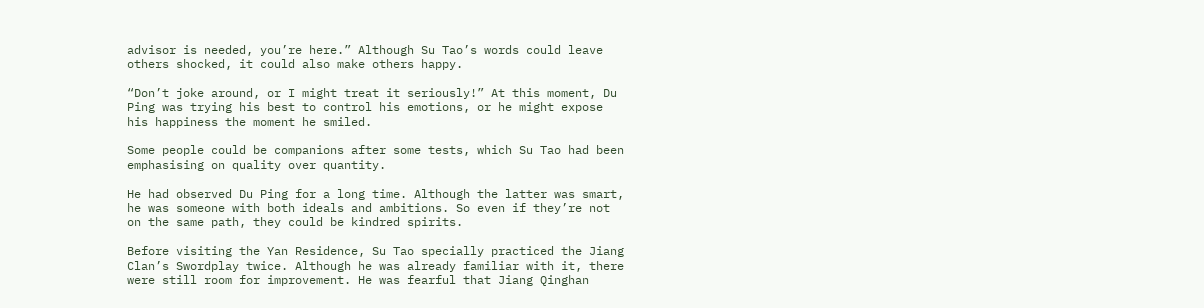advisor is needed, you’re here.” Although Su Tao’s words could leave others shocked, it could also make others happy.

“Don’t joke around, or I might treat it seriously!” At this moment, Du Ping was trying his best to control his emotions, or he might expose his happiness the moment he smiled.

Some people could be companions after some tests, which Su Tao had been emphasising on quality over quantity.

He had observed Du Ping for a long time. Although the latter was smart, he was someone with both ideals and ambitions. So even if they’re not on the same path, they could be kindred spirits.

Before visiting the Yan Residence, Su Tao specially practiced the Jiang Clan’s Swordplay twice. Although he was already familiar with it, there were still room for improvement. He was fearful that Jiang Qinghan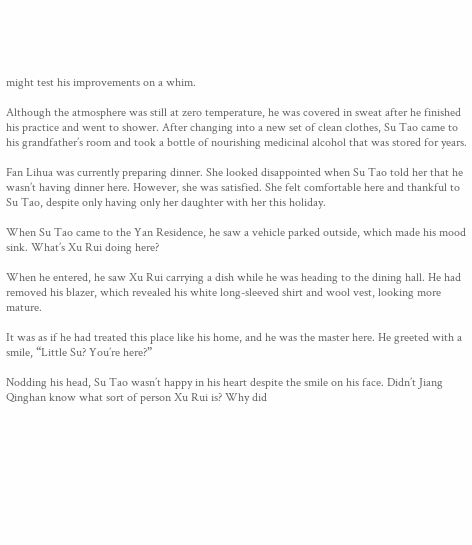might test his improvements on a whim.

Although the atmosphere was still at zero temperature, he was covered in sweat after he finished his practice and went to shower. After changing into a new set of clean clothes, Su Tao came to his grandfather’s room and took a bottle of nourishing medicinal alcohol that was stored for years.

Fan Lihua was currently preparing dinner. She looked disappointed when Su Tao told her that he wasn’t having dinner here. However, she was satisfied. She felt comfortable here and thankful to Su Tao, despite only having only her daughter with her this holiday.

When Su Tao came to the Yan Residence, he saw a vehicle parked outside, which made his mood sink. What’s Xu Rui doing here?

When he entered, he saw Xu Rui carrying a dish while he was heading to the dining hall. He had removed his blazer, which revealed his white long-sleeved shirt and wool vest, looking more mature.

It was as if he had treated this place like his home, and he was the master here. He greeted with a smile, “Little Su? You’re here?”

Nodding his head, Su Tao wasn’t happy in his heart despite the smile on his face. Didn’t Jiang Qinghan know what sort of person Xu Rui is? Why did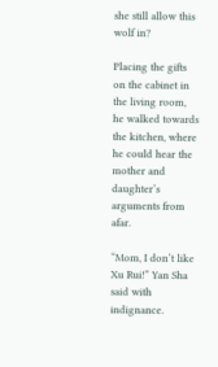she still allow this wolf in?

Placing the gifts on the cabinet in the living room, he walked towards the kitchen, where he could hear the mother and daughter’s arguments from afar.

“Mom, I don’t like Xu Rui!” Yan Sha said with indignance.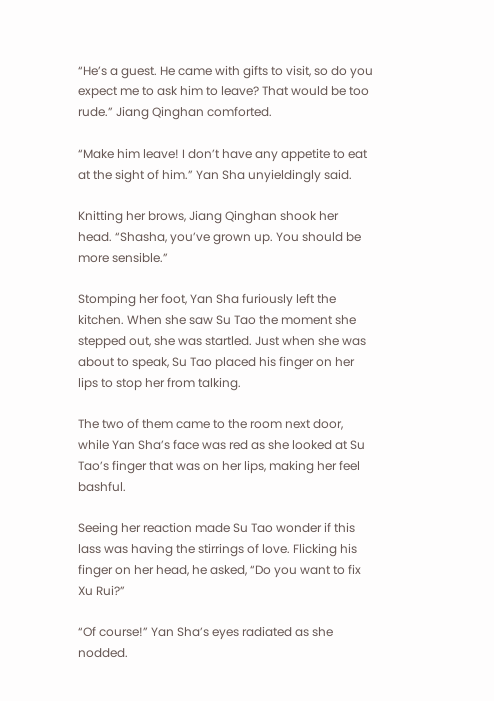“He’s a guest. He came with gifts to visit, so do you expect me to ask him to leave? That would be too rude.” Jiang Qinghan comforted.

“Make him leave! I don’t have any appetite to eat at the sight of him.” Yan Sha unyieldingly said.

Knitting her brows, Jiang Qinghan shook her head. “Shasha, you’ve grown up. You should be more sensible.”

Stomping her foot, Yan Sha furiously left the kitchen. When she saw Su Tao the moment she stepped out, she was startled. Just when she was about to speak, Su Tao placed his finger on her lips to stop her from talking.

The two of them came to the room next door, while Yan Sha’s face was red as she looked at Su Tao’s finger that was on her lips, making her feel bashful.

Seeing her reaction made Su Tao wonder if this lass was having the stirrings of love. Flicking his finger on her head, he asked, “Do you want to fix Xu Rui?”

“Of course!” Yan Sha’s eyes radiated as she nodded.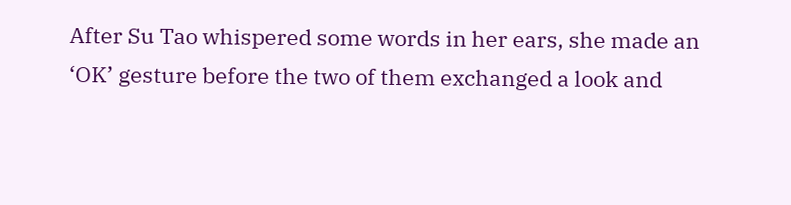After Su Tao whispered some words in her ears, she made an ‘OK’ gesture before the two of them exchanged a look and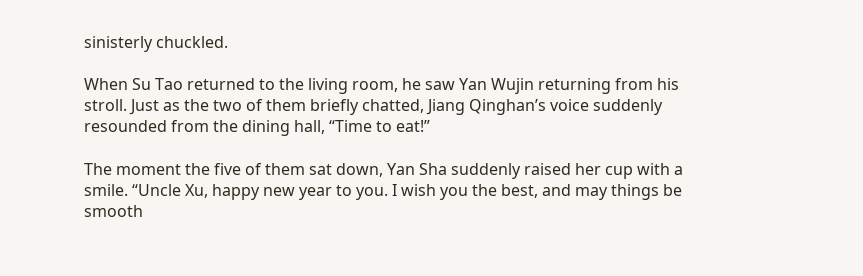sinisterly chuckled.

When Su Tao returned to the living room, he saw Yan Wujin returning from his stroll. Just as the two of them briefly chatted, Jiang Qinghan’s voice suddenly resounded from the dining hall, “Time to eat!”

The moment the five of them sat down, Yan Sha suddenly raised her cup with a smile. “Uncle Xu, happy new year to you. I wish you the best, and may things be smooth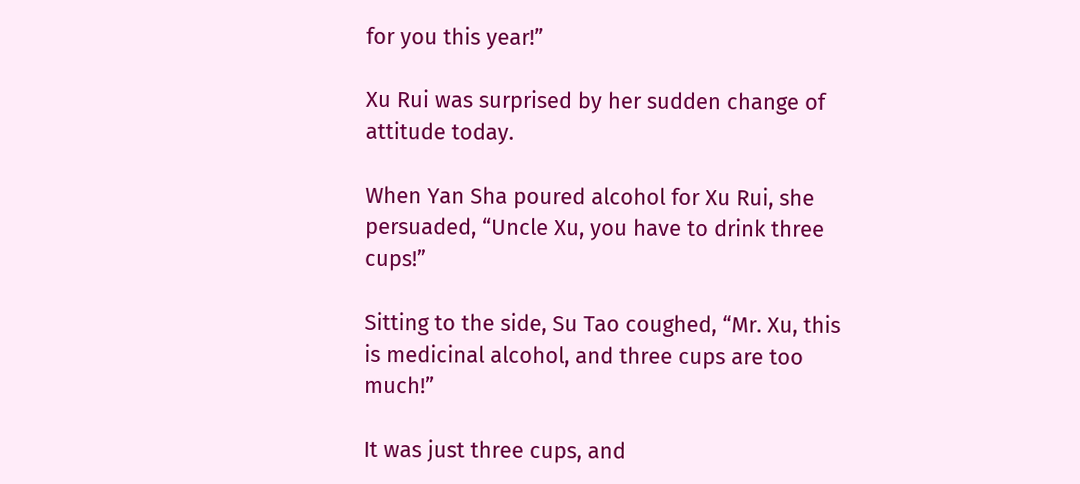for you this year!”

Xu Rui was surprised by her sudden change of attitude today.

When Yan Sha poured alcohol for Xu Rui, she persuaded, “Uncle Xu, you have to drink three cups!”

Sitting to the side, Su Tao coughed, “Mr. Xu, this is medicinal alcohol, and three cups are too much!”

It was just three cups, and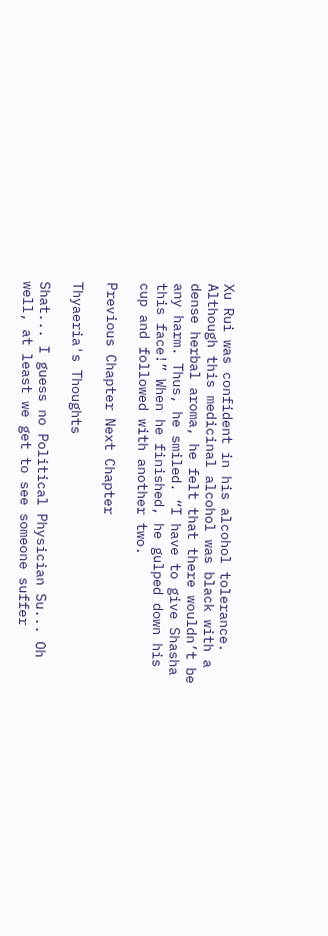Xu Rui was confident in his alcohol tolerance. Although this medicinal alcohol was black with a dense herbal aroma, he felt that there wouldn’t be any harm. Thus, he smiled. “I have to give Shasha this face!” When he finished, he gulped down his cup and followed with another two.

Previous Chapter Next Chapter

Thyaeria's Thoughts

Shat... I guess no Political Physician Su... Oh well, at least we get to see someone suffer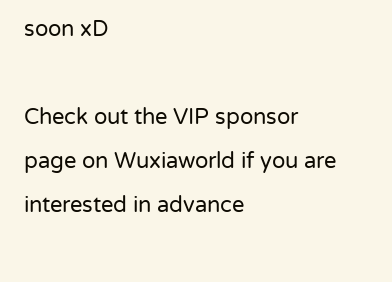soon xD

Check out the VIP sponsor page on Wuxiaworld if you are interested in advance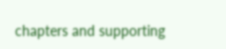chapters and supporting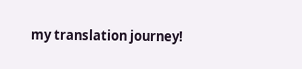my translation journey!